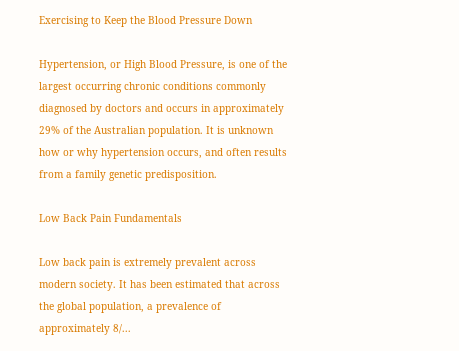Exercising to Keep the Blood Pressure Down

Hypertension, or High Blood Pressure, is one of the largest occurring chronic conditions commonly diagnosed by doctors and occurs in approximately 29% of the Australian population. It is unknown how or why hypertension occurs, and often results from a family genetic predisposition.

Low Back Pain Fundamentals

Low back pain is extremely prevalent across modern society. It has been estimated that across the global population, a prevalence of approximately 8/...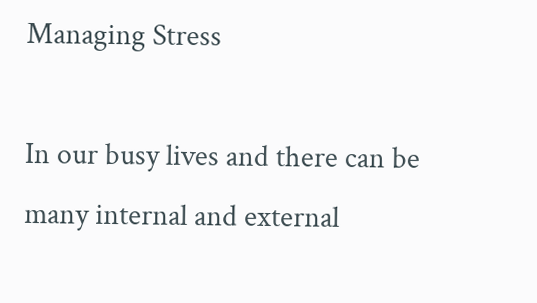Managing Stress

In our busy lives and there can be many internal and external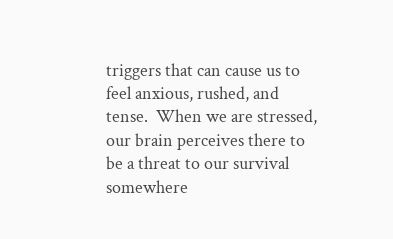triggers that can cause us to feel anxious, rushed, and tense.  When we are stressed, our brain perceives there to be a threat to our survival somewhere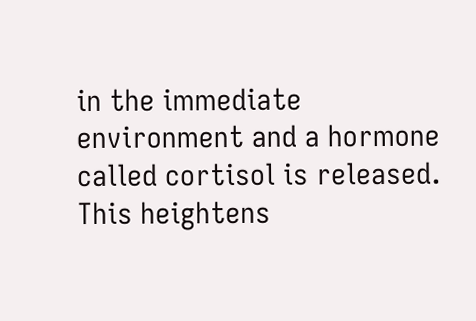in the immediate environment and a hormone called cortisol is released.  This heightens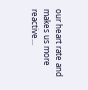our heart rate and makes us more reactive...